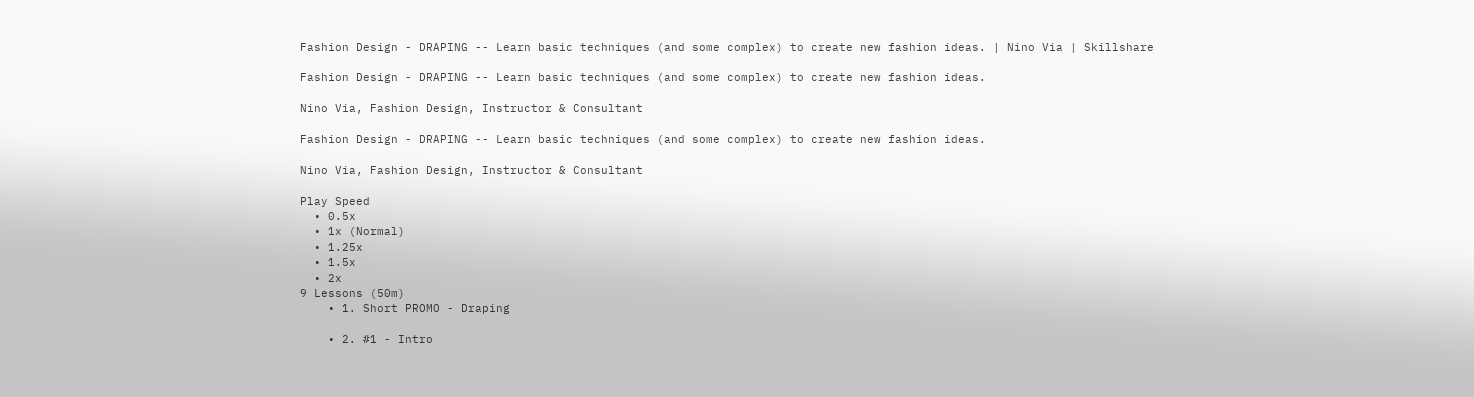Fashion Design - DRAPING -- Learn basic techniques (and some complex) to create new fashion ideas. | Nino Via | Skillshare

Fashion Design - DRAPING -- Learn basic techniques (and some complex) to create new fashion ideas.

Nino Via, Fashion Design, Instructor & Consultant

Fashion Design - DRAPING -- Learn basic techniques (and some complex) to create new fashion ideas.

Nino Via, Fashion Design, Instructor & Consultant

Play Speed
  • 0.5x
  • 1x (Normal)
  • 1.25x
  • 1.5x
  • 2x
9 Lessons (50m)
    • 1. Short PROMO - Draping

    • 2. #1 - Intro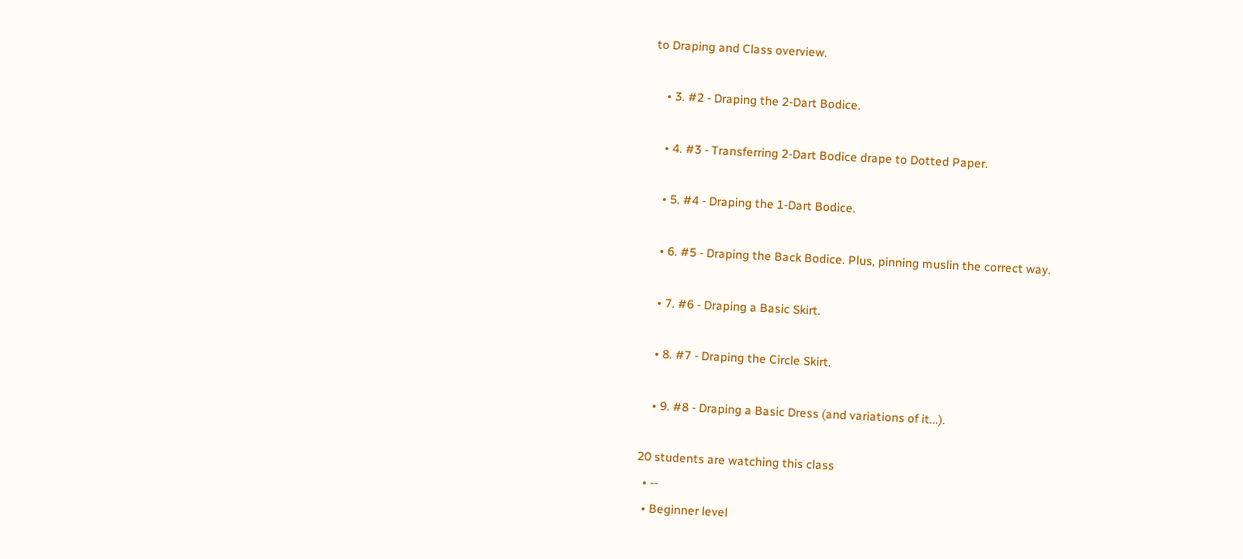to Draping and Class overview.

    • 3. #2 - Draping the 2-Dart Bodice.

    • 4. #3 - Transferring 2-Dart Bodice drape to Dotted Paper.

    • 5. #4 - Draping the 1-Dart Bodice.

    • 6. #5 - Draping the Back Bodice. Plus, pinning muslin the correct way.

    • 7. #6 - Draping a Basic Skirt.

    • 8. #7 - Draping the Circle Skirt.

    • 9. #8 - Draping a Basic Dress (and variations of it...).

20 students are watching this class
  • --
  • Beginner level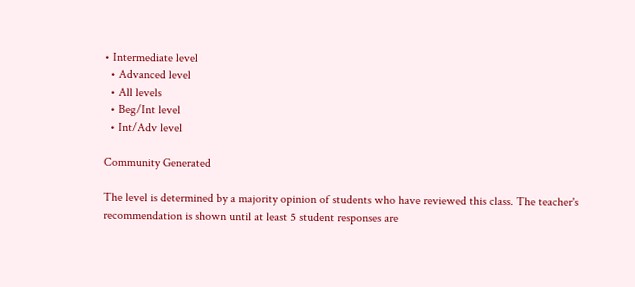• Intermediate level
  • Advanced level
  • All levels
  • Beg/Int level
  • Int/Adv level

Community Generated

The level is determined by a majority opinion of students who have reviewed this class. The teacher's recommendation is shown until at least 5 student responses are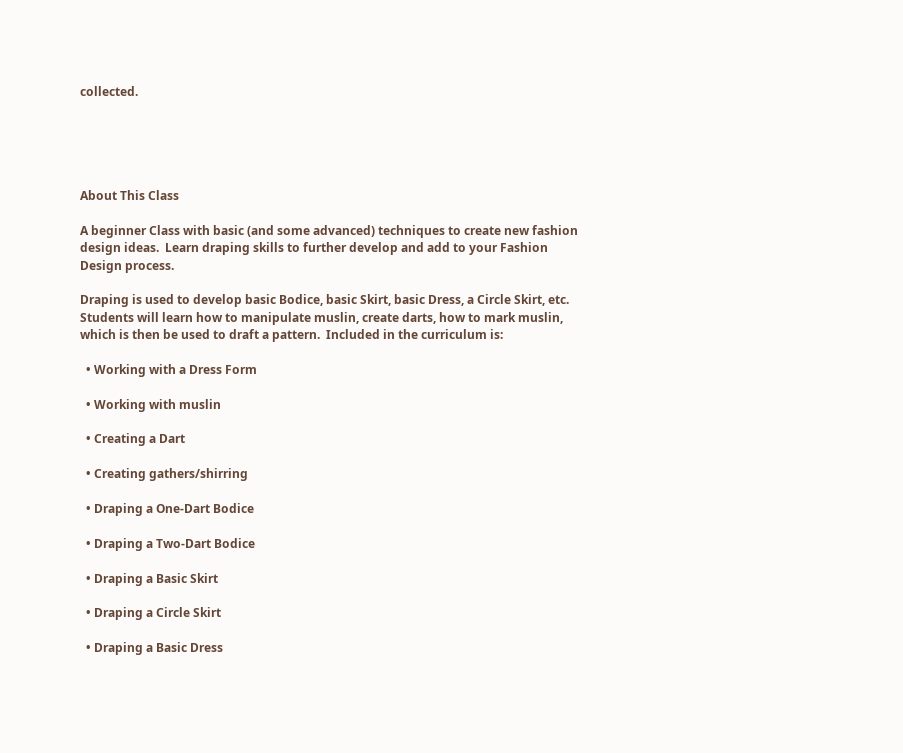collected.





About This Class

A beginner Class with basic (and some advanced) techniques to create new fashion design ideas.  Learn draping skills to further develop and add to your Fashion Design process.

Draping is used to develop basic Bodice, basic Skirt, basic Dress, a Circle Skirt, etc.  Students will learn how to manipulate muslin, create darts, how to mark muslin, which is then be used to draft a pattern.  Included in the curriculum is:

  • Working with a Dress Form

  • Working with muslin

  • Creating a Dart

  • Creating gathers/shirring

  • Draping a One-Dart Bodice

  • Draping a Two-Dart Bodice

  • Draping a Basic Skirt

  • Draping a Circle Skirt

  • Draping a Basic Dress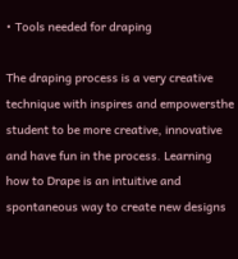• Tools needed for draping

The draping process is a very creative technique with inspires and empowersthe student to be more creative, innovative and have fun in the process. Learning how to Drape is an intuitive and spontaneous way to create new designs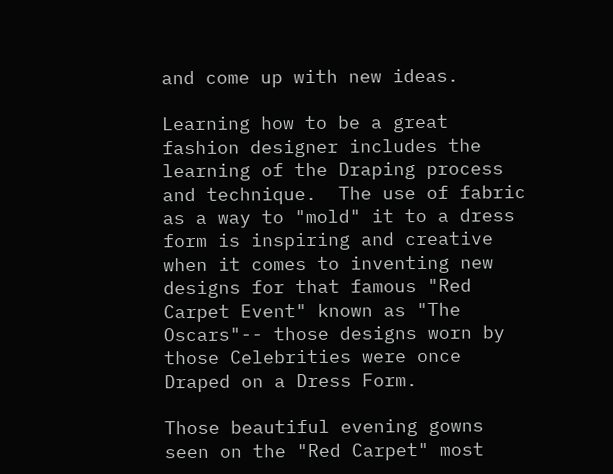and come up with new ideas.

Learning how to be a great fashion designer includes the learning of the Draping process and technique.  The use of fabric as a way to "mold" it to a dress form is inspiring and creative when it comes to inventing new designs for that famous "Red Carpet Event" known as "The Oscars"-- those designs worn by those Celebrities were once Draped on a Dress Form.

Those beautiful evening gowns seen on the "Red Carpet" most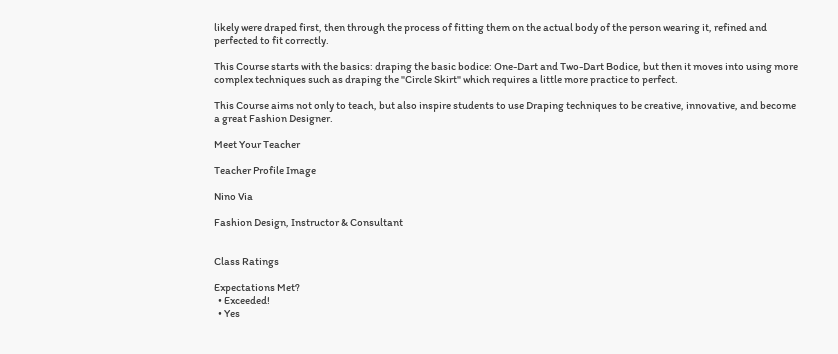likely were draped first, then through the process of fitting them on the actual body of the person wearing it, refined and perfected to fit correctly.

This Course starts with the basics: draping the basic bodice: One-Dart and Two-Dart Bodice, but then it moves into using more complex techniques such as draping the "Circle Skirt" which requires a little more practice to perfect.

This Course aims not only to teach, but also inspire students to use Draping techniques to be creative, innovative, and become a great Fashion Designer.

Meet Your Teacher

Teacher Profile Image

Nino Via

Fashion Design, Instructor & Consultant


Class Ratings

Expectations Met?
  • Exceeded!
  • Yes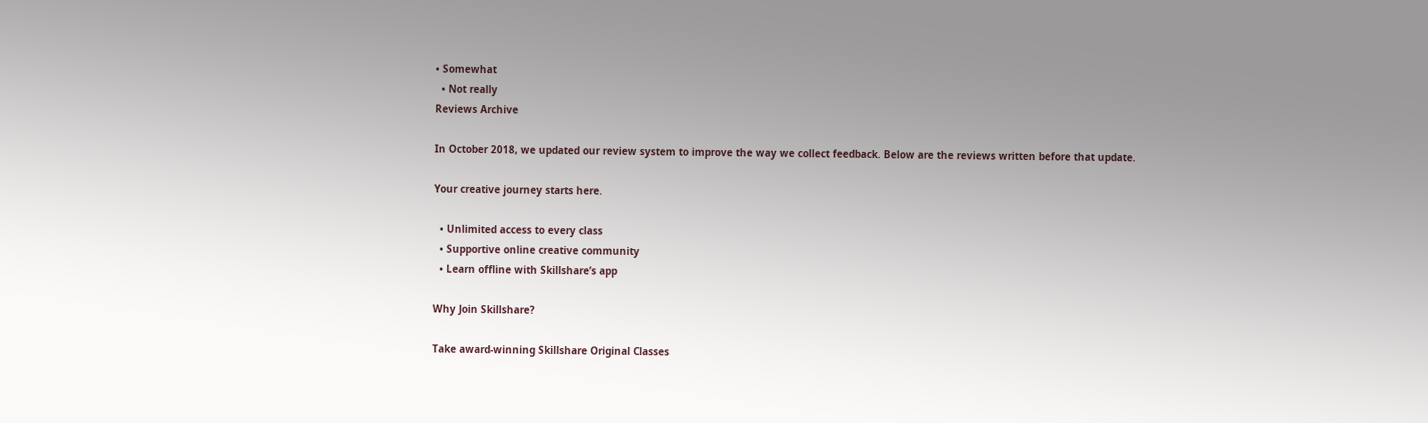• Somewhat
  • Not really
Reviews Archive

In October 2018, we updated our review system to improve the way we collect feedback. Below are the reviews written before that update.

Your creative journey starts here.

  • Unlimited access to every class
  • Supportive online creative community
  • Learn offline with Skillshare’s app

Why Join Skillshare?

Take award-winning Skillshare Original Classes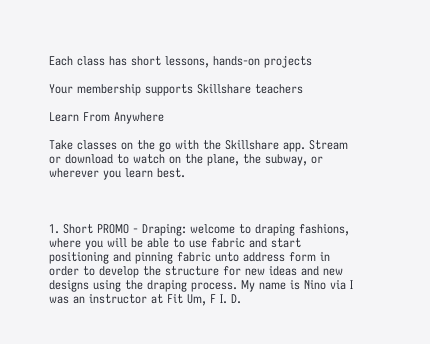Each class has short lessons, hands-on projects

Your membership supports Skillshare teachers

Learn From Anywhere

Take classes on the go with the Skillshare app. Stream or download to watch on the plane, the subway, or wherever you learn best.



1. Short PROMO - Draping: welcome to draping fashions, where you will be able to use fabric and start positioning and pinning fabric unto address form in order to develop the structure for new ideas and new designs using the draping process. My name is Nino via I was an instructor at Fit Um, F I. D.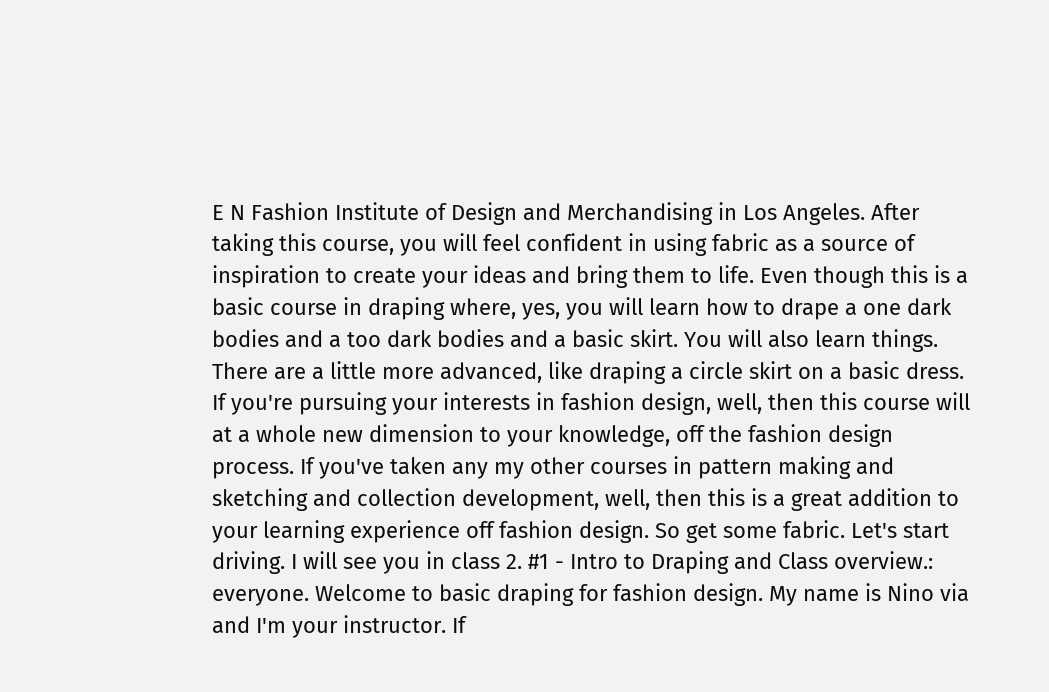E N Fashion Institute of Design and Merchandising in Los Angeles. After taking this course, you will feel confident in using fabric as a source of inspiration to create your ideas and bring them to life. Even though this is a basic course in draping where, yes, you will learn how to drape a one dark bodies and a too dark bodies and a basic skirt. You will also learn things. There are a little more advanced, like draping a circle skirt on a basic dress. If you're pursuing your interests in fashion design, well, then this course will at a whole new dimension to your knowledge, off the fashion design process. If you've taken any my other courses in pattern making and sketching and collection development, well, then this is a great addition to your learning experience off fashion design. So get some fabric. Let's start driving. I will see you in class 2. #1 - Intro to Draping and Class overview.: everyone. Welcome to basic draping for fashion design. My name is Nino via and I'm your instructor. If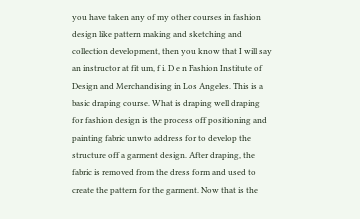you have taken any of my other courses in fashion design like pattern making and sketching and collection development, then you know that I will say an instructor at fit um, f i. D e n Fashion Institute of Design and Merchandising in Los Angeles. This is a basic draping course. What is draping well draping for fashion design is the process off positioning and painting fabric unwto address for to develop the structure off a garment design. After draping, the fabric is removed from the dress form and used to create the pattern for the garment. Now that is the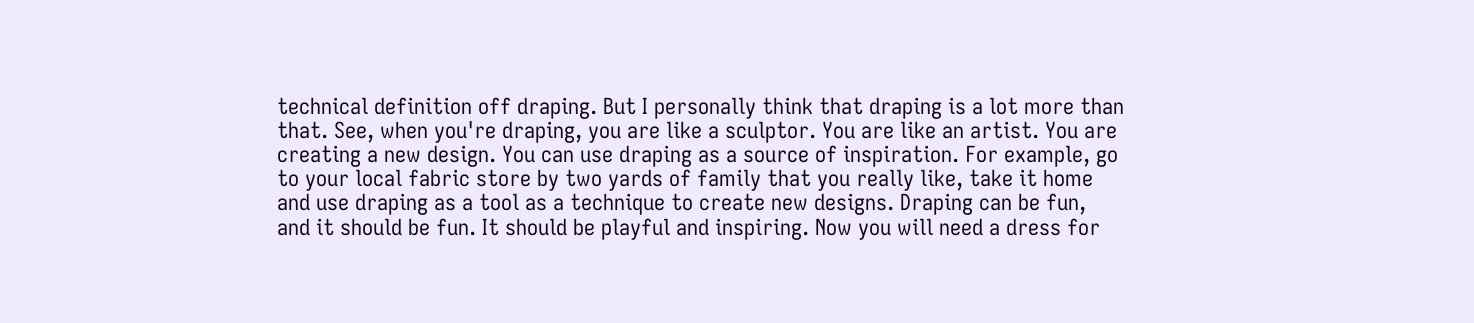technical definition off draping. But I personally think that draping is a lot more than that. See, when you're draping, you are like a sculptor. You are like an artist. You are creating a new design. You can use draping as a source of inspiration. For example, go to your local fabric store by two yards of family that you really like, take it home and use draping as a tool as a technique to create new designs. Draping can be fun, and it should be fun. It should be playful and inspiring. Now you will need a dress for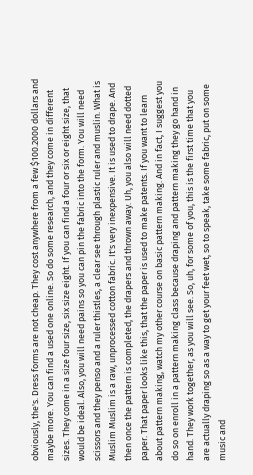obviously, the's. Dress forms are not cheap. They cost anywhere from a few $100.2000 dollars and maybe more. You can find a used one online. So do some research, and they come in different sizes. They come in a size four size, six size eight. If you can find a four or six or eight size, that would be ideal. Also, you will need pains so you can pin the fabric into the form. You will need scissors and they penso and a ruler thistles, a clear see through plastic ruler and muslin. What is Muslim Muslim is a raw, unprocessed cotton fabric. It's very inexpensive. It is used to drape. And then once the pattern is completed, the drapers and thrown away. Uh, you also will need dotted paper. That paper looks like this, that the paper is used to make patents. If you want to learn about pattern making, watch my other course on basic pattern making. And in fact, I suggest you do so on enroll in a pattern making class because draping and pattern making they go hand in hand. They work together, as you will see. So, uh, for some of you, this is the first time that you are actually draping so as a way to get your feet wet, so to speak, take some fabric, put on some music and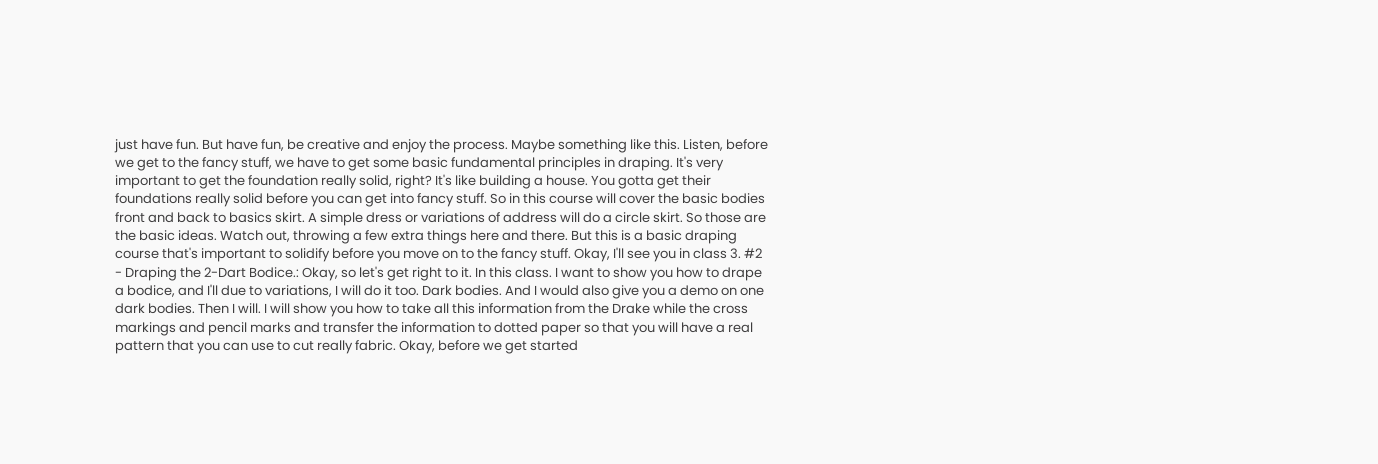just have fun. But have fun, be creative and enjoy the process. Maybe something like this. Listen, before we get to the fancy stuff, we have to get some basic fundamental principles in draping. It's very important to get the foundation really solid, right? It's like building a house. You gotta get their foundations really solid before you can get into fancy stuff. So in this course will cover the basic bodies front and back to basics skirt. A simple dress or variations of address will do a circle skirt. So those are the basic ideas. Watch out, throwing a few extra things here and there. But this is a basic draping course that's important to solidify before you move on to the fancy stuff. Okay, I'll see you in class 3. #2 - Draping the 2-Dart Bodice.: Okay, so let's get right to it. In this class. I want to show you how to drape a bodice, and I'll due to variations, I will do it too. Dark bodies. And I would also give you a demo on one dark bodies. Then I will. I will show you how to take all this information from the Drake while the cross markings and pencil marks and transfer the information to dotted paper so that you will have a real pattern that you can use to cut really fabric. Okay, before we get started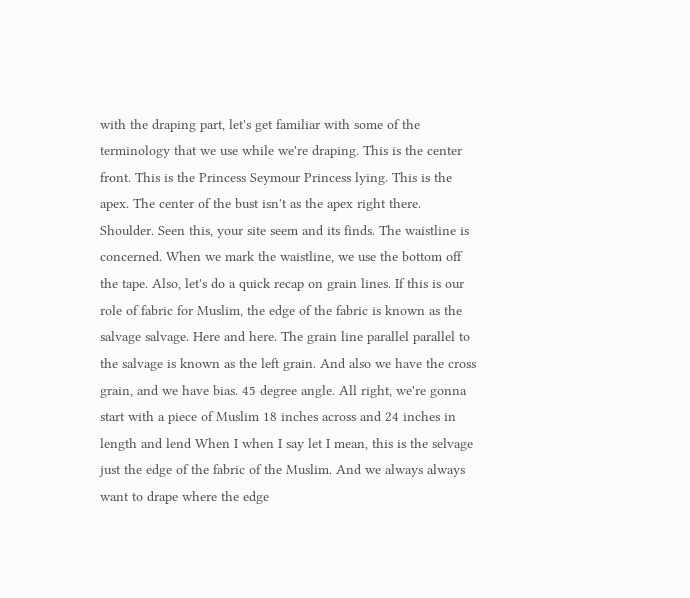with the draping part, let's get familiar with some of the terminology that we use while we're draping. This is the center front. This is the Princess Seymour Princess lying. This is the apex. The center of the bust isn't as the apex right there. Shoulder. Seen this, your site seem and its finds. The waistline is concerned. When we mark the waistline, we use the bottom off the tape. Also, let's do a quick recap on grain lines. If this is our role of fabric for Muslim, the edge of the fabric is known as the salvage salvage. Here and here. The grain line parallel parallel to the salvage is known as the left grain. And also we have the cross grain, and we have bias. 45 degree angle. All right, we're gonna start with a piece of Muslim 18 inches across and 24 inches in length and lend When I when I say let I mean, this is the selvage just the edge of the fabric of the Muslim. And we always always want to drape where the edge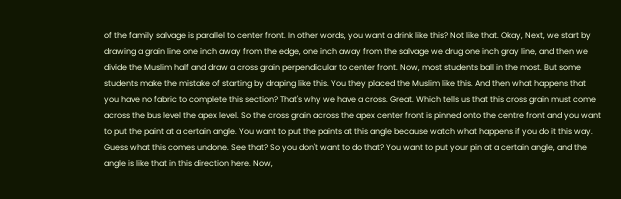of the family salvage is parallel to center front. In other words, you want a drink like this? Not like that. Okay, Next, we start by drawing a grain line one inch away from the edge, one inch away from the salvage we drug one inch gray line, and then we divide the Muslim half and draw a cross grain perpendicular to center front. Now, most students ball in the most. But some students make the mistake of starting by draping like this. You they placed the Muslim like this. And then what happens that you have no fabric to complete this section? That's why we have a cross. Great. Which tells us that this cross grain must come across the bus level the apex level. So the cross grain across the apex center front is pinned onto the centre front and you want to put the paint at a certain angle. You want to put the paints at this angle because watch what happens if you do it this way. Guess what this comes undone. See that? So you don't want to do that? You want to put your pin at a certain angle, and the angle is like that in this direction here. Now,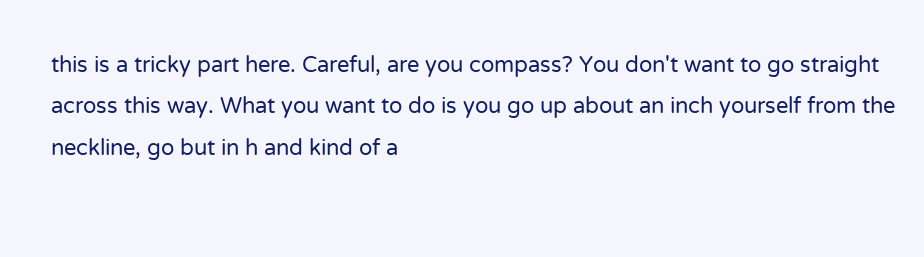this is a tricky part here. Careful, are you compass? You don't want to go straight across this way. What you want to do is you go up about an inch yourself from the neckline, go but in h and kind of a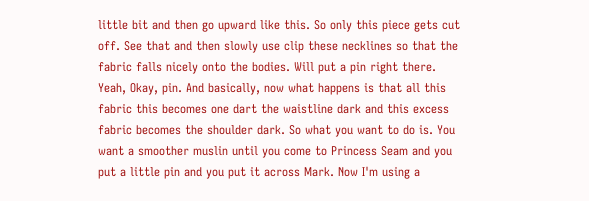little bit and then go upward like this. So only this piece gets cut off. See that and then slowly use clip these necklines so that the fabric falls nicely onto the bodies. Will put a pin right there. Yeah, Okay, pin. And basically, now what happens is that all this fabric this becomes one dart the waistline dark and this excess fabric becomes the shoulder dark. So what you want to do is. You want a smoother muslin until you come to Princess Seam and you put a little pin and you put it across Mark. Now I'm using a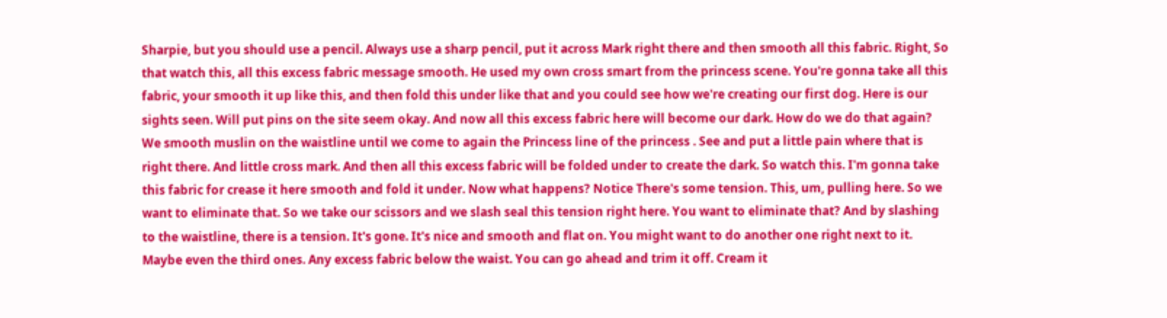Sharpie, but you should use a pencil. Always use a sharp pencil, put it across Mark right there and then smooth all this fabric. Right, So that watch this, all this excess fabric message smooth. He used my own cross smart from the princess scene. You're gonna take all this fabric, your smooth it up like this, and then fold this under like that and you could see how we're creating our first dog. Here is our sights seen. Will put pins on the site seem okay. And now all this excess fabric here will become our dark. How do we do that again? We smooth muslin on the waistline until we come to again the Princess line of the princess . See and put a little pain where that is right there. And little cross mark. And then all this excess fabric will be folded under to create the dark. So watch this. I'm gonna take this fabric for crease it here smooth and fold it under. Now what happens? Notice There's some tension. This, um, pulling here. So we want to eliminate that. So we take our scissors and we slash seal this tension right here. You want to eliminate that? And by slashing to the waistline, there is a tension. It's gone. It's nice and smooth and flat on. You might want to do another one right next to it. Maybe even the third ones. Any excess fabric below the waist. You can go ahead and trim it off. Cream it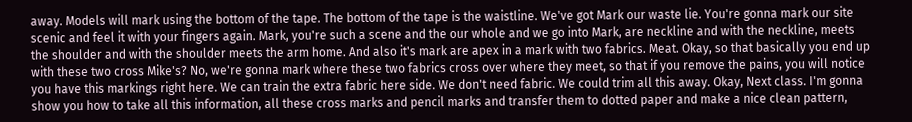away. Models will mark using the bottom of the tape. The bottom of the tape is the waistline. We've got Mark our waste lie. You're gonna mark our site scenic and feel it with your fingers again. Mark, you're such a scene and the our whole and we go into Mark, are neckline and with the neckline, meets the shoulder and with the shoulder meets the arm home. And also it's mark are apex in a mark with two fabrics. Meat. Okay, so that basically you end up with these two cross Mike's? No, we're gonna mark where these two fabrics cross over where they meet, so that if you remove the pains, you will notice you have this markings right here. We can train the extra fabric here side. We don't need fabric. We could trim all this away. Okay, Next class. I'm gonna show you how to take all this information, all these cross marks and pencil marks and transfer them to dotted paper and make a nice clean pattern,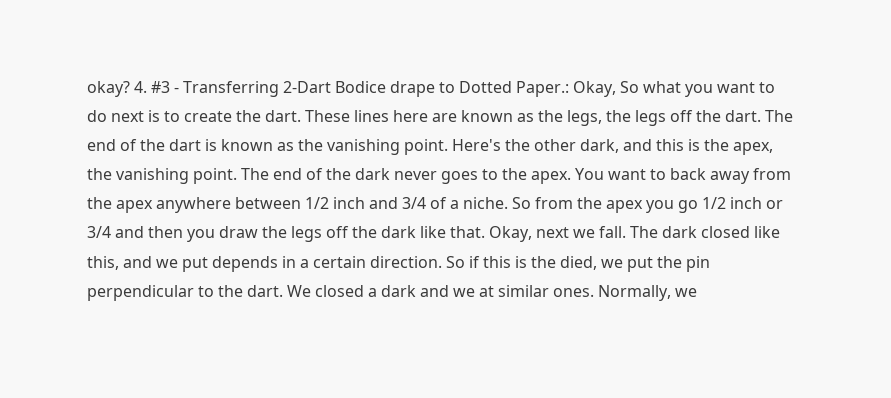okay? 4. #3 - Transferring 2-Dart Bodice drape to Dotted Paper.: Okay, So what you want to do next is to create the dart. These lines here are known as the legs, the legs off the dart. The end of the dart is known as the vanishing point. Here's the other dark, and this is the apex, the vanishing point. The end of the dark never goes to the apex. You want to back away from the apex anywhere between 1/2 inch and 3/4 of a niche. So from the apex you go 1/2 inch or 3/4 and then you draw the legs off the dark like that. Okay, next we fall. The dark closed like this, and we put depends in a certain direction. So if this is the died, we put the pin perpendicular to the dart. We closed a dark and we at similar ones. Normally, we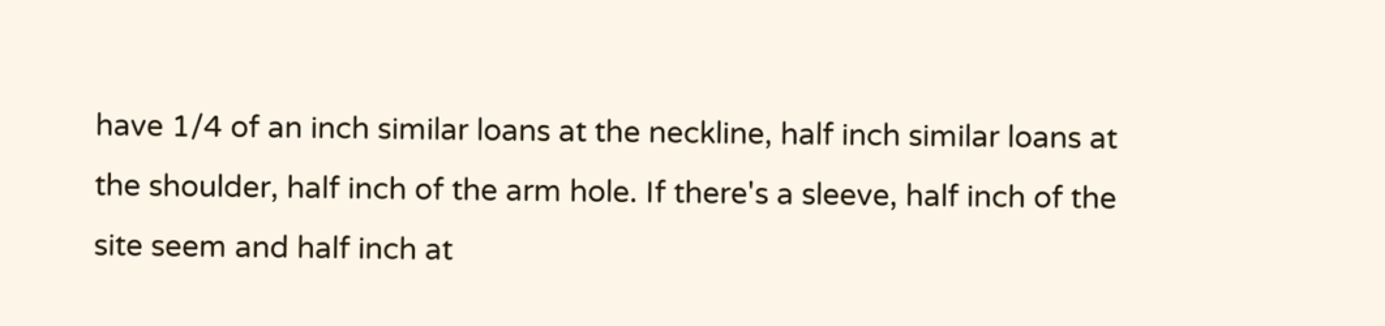have 1/4 of an inch similar loans at the neckline, half inch similar loans at the shoulder, half inch of the arm hole. If there's a sleeve, half inch of the site seem and half inch at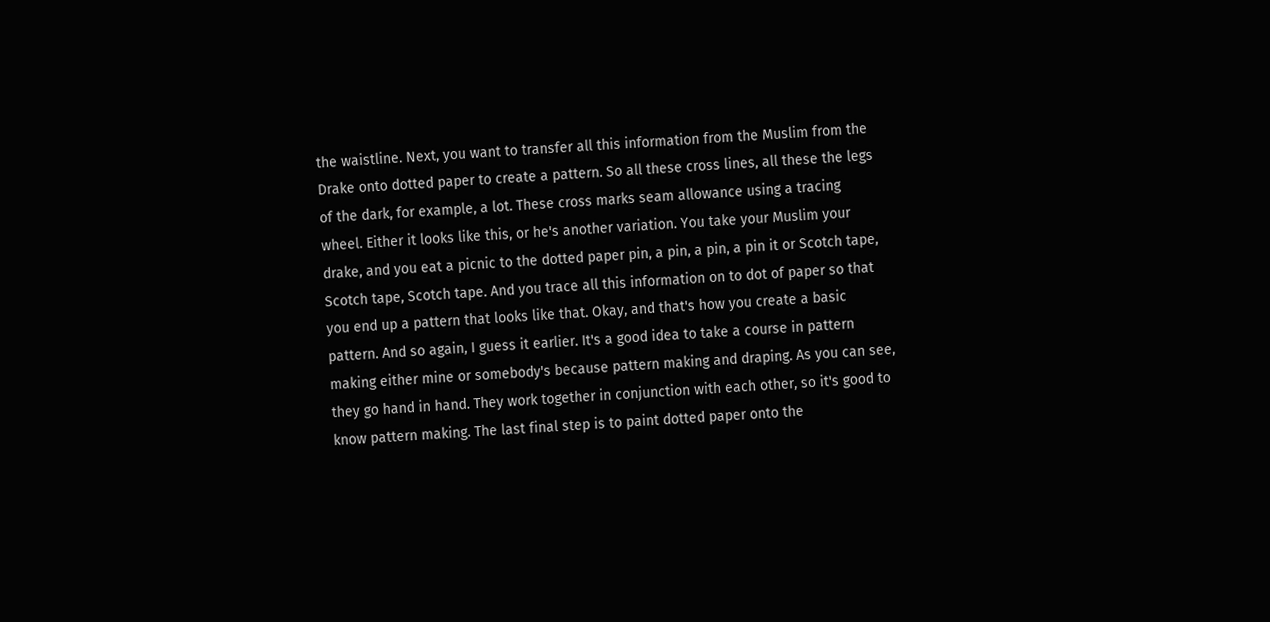the waistline. Next, you want to transfer all this information from the Muslim from the Drake onto dotted paper to create a pattern. So all these cross lines, all these the legs of the dark, for example, a lot. These cross marks seam allowance using a tracing wheel. Either it looks like this, or he's another variation. You take your Muslim your drake, and you eat a picnic to the dotted paper pin, a pin, a pin, a pin it or Scotch tape, Scotch tape, Scotch tape. And you trace all this information on to dot of paper so that you end up a pattern that looks like that. Okay, and that's how you create a basic pattern. And so again, I guess it earlier. It's a good idea to take a course in pattern making either mine or somebody's because pattern making and draping. As you can see, they go hand in hand. They work together in conjunction with each other, so it's good to know pattern making. The last final step is to paint dotted paper onto the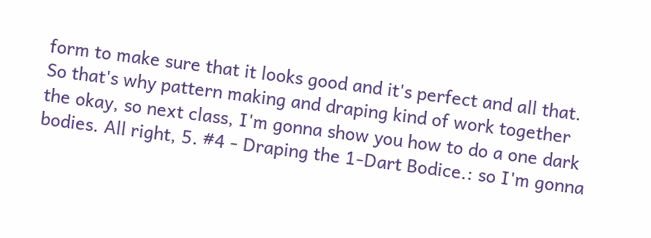form to make sure that it looks good and it's perfect and all that. So that's why pattern making and draping kind of work together the okay, so next class, I'm gonna show you how to do a one dark bodies. All right, 5. #4 - Draping the 1-Dart Bodice.: so I'm gonna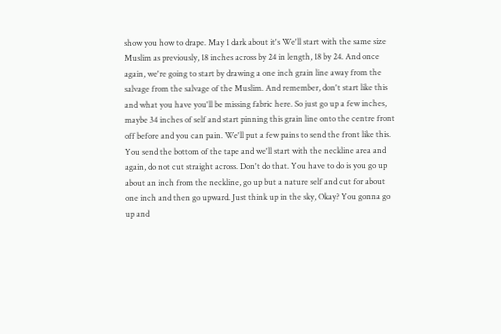show you how to drape. May 1 dark about it's We'll start with the same size Muslim as previously, 18 inches across by 24 in length, 18 by 24. And once again, we're going to start by drawing a one inch grain line away from the salvage from the salvage of the Muslim. And remember, don't start like this and what you have you'll be missing fabric here. So just go up a few inches, maybe 34 inches of self and start pinning this grain line onto the centre front off before and you can pain. We'll put a few pains to send the front like this. You send the bottom of the tape and we'll start with the neckline area and again, do not cut straight across. Don't do that. You have to do is you go up about an inch from the neckline, go up but a nature self and cut for about one inch and then go upward. Just think up in the sky, Okay? You gonna go up and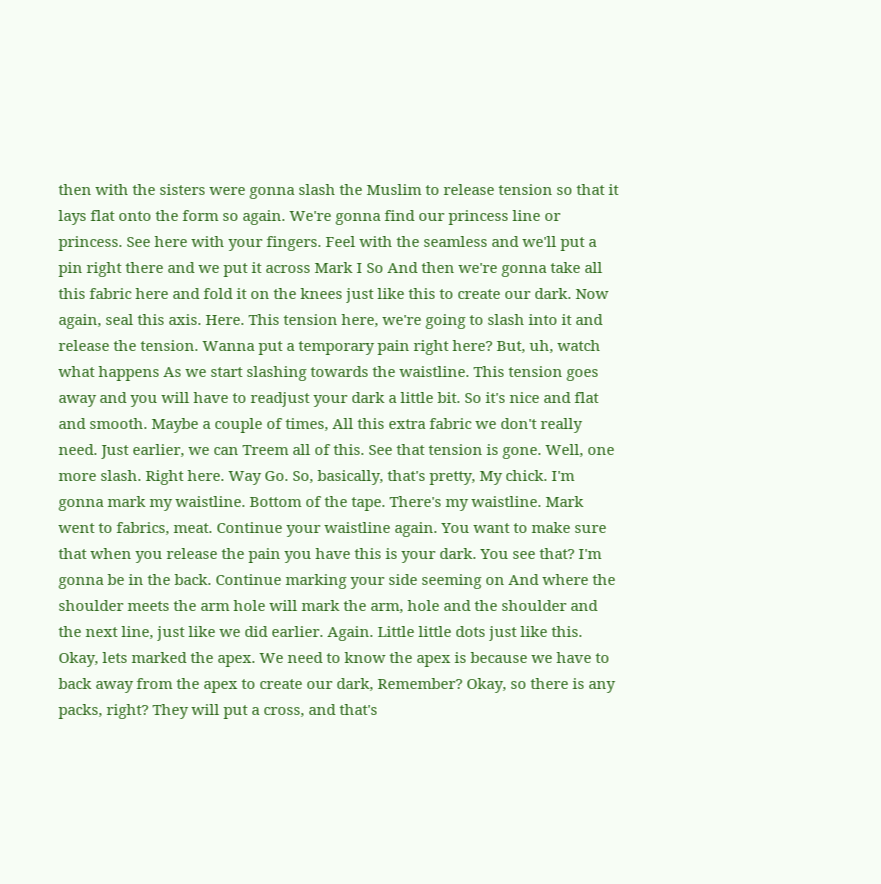then with the sisters were gonna slash the Muslim to release tension so that it lays flat onto the form so again. We're gonna find our princess line or princess. See here with your fingers. Feel with the seamless and we'll put a pin right there and we put it across Mark I So And then we're gonna take all this fabric here and fold it on the knees just like this to create our dark. Now again, seal this axis. Here. This tension here, we're going to slash into it and release the tension. Wanna put a temporary pain right here? But, uh, watch what happens As we start slashing towards the waistline. This tension goes away and you will have to readjust your dark a little bit. So it's nice and flat and smooth. Maybe a couple of times, All this extra fabric we don't really need. Just earlier, we can Treem all of this. See that tension is gone. Well, one more slash. Right here. Way Go. So, basically, that's pretty, My chick. I'm gonna mark my waistline. Bottom of the tape. There's my waistline. Mark went to fabrics, meat. Continue your waistline again. You want to make sure that when you release the pain you have this is your dark. You see that? I'm gonna be in the back. Continue marking your side seeming on And where the shoulder meets the arm hole will mark the arm, hole and the shoulder and the next line, just like we did earlier. Again. Little little dots just like this. Okay, lets marked the apex. We need to know the apex is because we have to back away from the apex to create our dark, Remember? Okay, so there is any packs, right? They will put a cross, and that's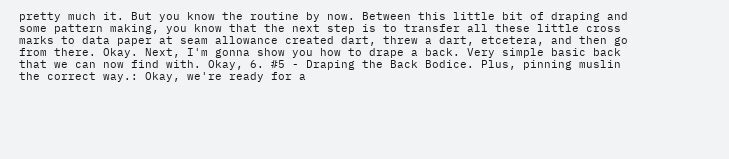pretty much it. But you know the routine by now. Between this little bit of draping and some pattern making, you know that the next step is to transfer all these little cross marks to data paper at seam allowance created dart, threw a dart, etcetera, and then go from there. Okay. Next, I'm gonna show you how to drape a back. Very simple basic back that we can now find with. Okay, 6. #5 - Draping the Back Bodice. Plus, pinning muslin the correct way.: Okay, we're ready for a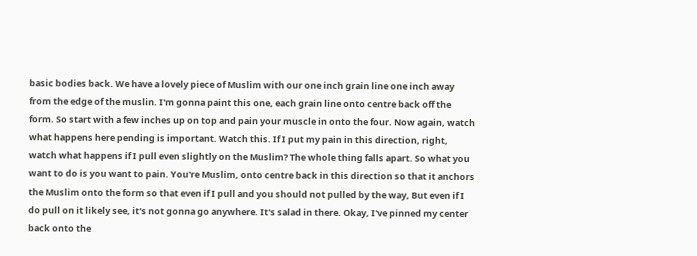basic bodies back. We have a lovely piece of Muslim with our one inch grain line one inch away from the edge of the muslin. I'm gonna paint this one, each grain line onto centre back off the form. So start with a few inches up on top and pain your muscle in onto the four. Now again, watch what happens here pending is important. Watch this. If I put my pain in this direction, right, watch what happens if I pull even slightly on the Muslim? The whole thing falls apart. So what you want to do is you want to pain. You're Muslim, onto centre back in this direction so that it anchors the Muslim onto the form so that even if I pull and you should not pulled by the way, But even if I do pull on it likely see, it's not gonna go anywhere. It's salad in there. Okay, I've pinned my center back onto the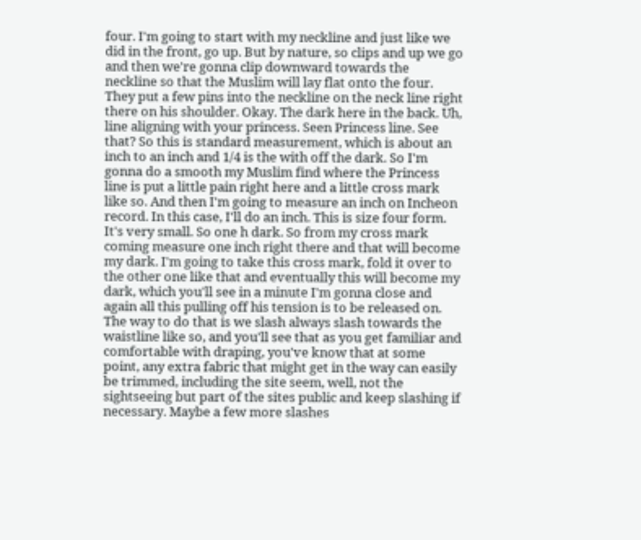four. I'm going to start with my neckline and just like we did in the front, go up. But by nature, so clips and up we go and then we're gonna clip downward towards the neckline so that the Muslim will lay flat onto the four. They put a few pins into the neckline on the neck line right there on his shoulder. Okay. The dark here in the back. Uh, line aligning with your princess. Seen Princess line. See that? So this is standard measurement, which is about an inch to an inch and 1/4 is the with off the dark. So I'm gonna do a smooth my Muslim find where the Princess line is put a little pain right here and a little cross mark like so. And then I'm going to measure an inch on Incheon record. In this case, I'll do an inch. This is size four form. It's very small. So one h dark. So from my cross mark coming measure one inch right there and that will become my dark. I'm going to take this cross mark, fold it over to the other one like that and eventually this will become my dark, which you'll see in a minute I'm gonna close and again all this pulling off his tension is to be released on. The way to do that is we slash always slash towards the waistline like so, and you'll see that as you get familiar and comfortable with draping, you've know that at some point, any extra fabric that might get in the way can easily be trimmed, including the site seem, well, not the sightseeing but part of the sites public and keep slashing if necessary. Maybe a few more slashes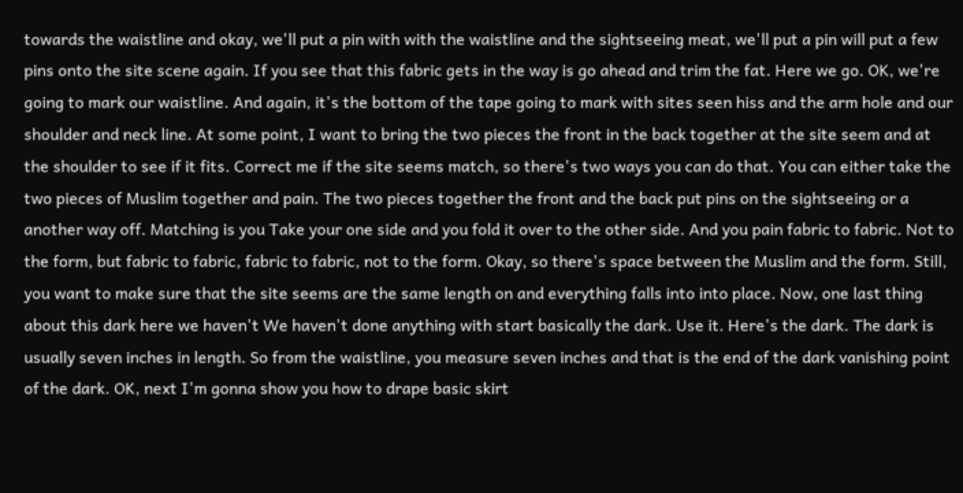towards the waistline and okay, we'll put a pin with with the waistline and the sightseeing meat, we'll put a pin will put a few pins onto the site scene again. If you see that this fabric gets in the way is go ahead and trim the fat. Here we go. OK, we're going to mark our waistline. And again, it's the bottom of the tape going to mark with sites seen hiss and the arm hole and our shoulder and neck line. At some point, I want to bring the two pieces the front in the back together at the site seem and at the shoulder to see if it fits. Correct me if the site seems match, so there's two ways you can do that. You can either take the two pieces of Muslim together and pain. The two pieces together the front and the back put pins on the sightseeing or a another way off. Matching is you Take your one side and you fold it over to the other side. And you pain fabric to fabric. Not to the form, but fabric to fabric, fabric to fabric, not to the form. Okay, so there's space between the Muslim and the form. Still, you want to make sure that the site seems are the same length on and everything falls into into place. Now, one last thing about this dark here we haven't We haven't done anything with start basically the dark. Use it. Here's the dark. The dark is usually seven inches in length. So from the waistline, you measure seven inches and that is the end of the dark vanishing point of the dark. OK, next I'm gonna show you how to drape basic skirt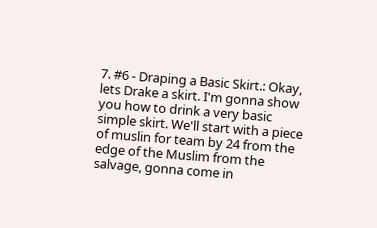7. #6 - Draping a Basic Skirt.: Okay, lets Drake a skirt. I'm gonna show you how to drink a very basic simple skirt. We'll start with a piece of muslin for team by 24 from the edge of the Muslim from the salvage, gonna come in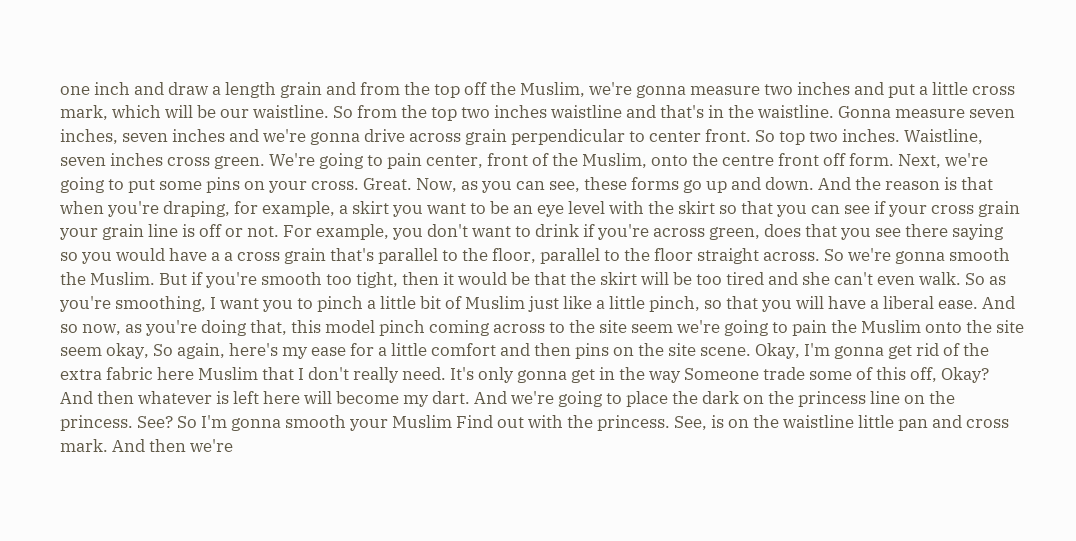one inch and draw a length grain and from the top off the Muslim, we're gonna measure two inches and put a little cross mark, which will be our waistline. So from the top two inches waistline and that's in the waistline. Gonna measure seven inches, seven inches and we're gonna drive across grain perpendicular to center front. So top two inches. Waistline, seven inches cross green. We're going to pain center, front of the Muslim, onto the centre front off form. Next, we're going to put some pins on your cross. Great. Now, as you can see, these forms go up and down. And the reason is that when you're draping, for example, a skirt you want to be an eye level with the skirt so that you can see if your cross grain your grain line is off or not. For example, you don't want to drink if you're across green, does that you see there saying so you would have a a cross grain that's parallel to the floor, parallel to the floor straight across. So we're gonna smooth the Muslim. But if you're smooth too tight, then it would be that the skirt will be too tired and she can't even walk. So as you're smoothing, I want you to pinch a little bit of Muslim just like a little pinch, so that you will have a liberal ease. And so now, as you're doing that, this model pinch coming across to the site seem we're going to pain the Muslim onto the site seem okay, So again, here's my ease for a little comfort and then pins on the site scene. Okay, I'm gonna get rid of the extra fabric here Muslim that I don't really need. It's only gonna get in the way Someone trade some of this off, Okay? And then whatever is left here will become my dart. And we're going to place the dark on the princess line on the princess. See? So I'm gonna smooth your Muslim Find out with the princess. See, is on the waistline little pan and cross mark. And then we're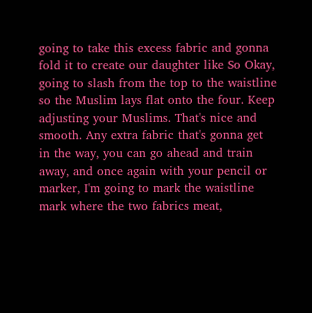going to take this excess fabric and gonna fold it to create our daughter like So Okay, going to slash from the top to the waistline so the Muslim lays flat onto the four. Keep adjusting your Muslims. That's nice and smooth. Any extra fabric that's gonna get in the way, you can go ahead and train away, and once again with your pencil or marker, I'm going to mark the waistline mark where the two fabrics meat,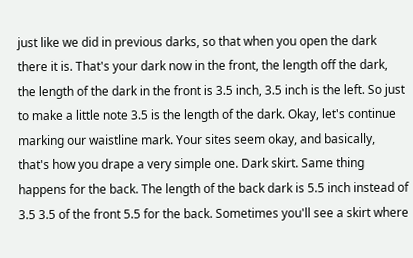just like we did in previous darks, so that when you open the dark there it is. That's your dark now in the front, the length off the dark, the length of the dark in the front is 3.5 inch, 3.5 inch is the left. So just to make a little note 3.5 is the length of the dark. Okay, let's continue marking our waistline mark. Your sites seem okay, and basically, that's how you drape a very simple one. Dark skirt. Same thing happens for the back. The length of the back dark is 5.5 inch instead of 3.5 3.5 of the front 5.5 for the back. Sometimes you'll see a skirt where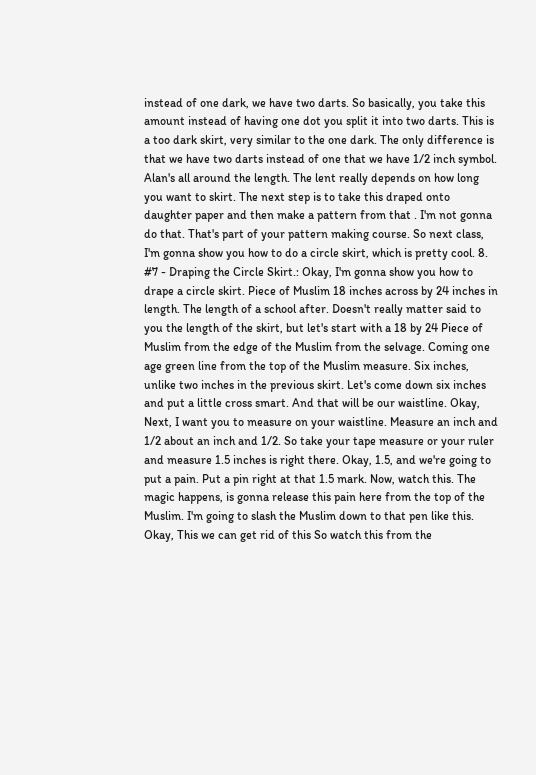instead of one dark, we have two darts. So basically, you take this amount instead of having one dot you split it into two darts. This is a too dark skirt, very similar to the one dark. The only difference is that we have two darts instead of one that we have 1/2 inch symbol. Alan's all around the length. The lent really depends on how long you want to skirt. The next step is to take this draped onto daughter paper and then make a pattern from that . I'm not gonna do that. That's part of your pattern making course. So next class, I'm gonna show you how to do a circle skirt, which is pretty cool. 8. #7 - Draping the Circle Skirt.: Okay, I'm gonna show you how to drape a circle skirt. Piece of Muslim 18 inches across by 24 inches in length. The length of a school after. Doesn't really matter said to you the length of the skirt, but let's start with a 18 by 24 Piece of Muslim from the edge of the Muslim from the selvage. Coming one age green line from the top of the Muslim measure. Six inches, unlike two inches in the previous skirt. Let's come down six inches and put a little cross smart. And that will be our waistline. Okay, Next, I want you to measure on your waistline. Measure an inch and 1/2 about an inch and 1/2. So take your tape measure or your ruler and measure 1.5 inches is right there. Okay, 1.5, and we're going to put a pain. Put a pin right at that 1.5 mark. Now, watch this. The magic happens, is gonna release this pain here from the top of the Muslim. I'm going to slash the Muslim down to that pen like this. Okay, This we can get rid of this So watch this from the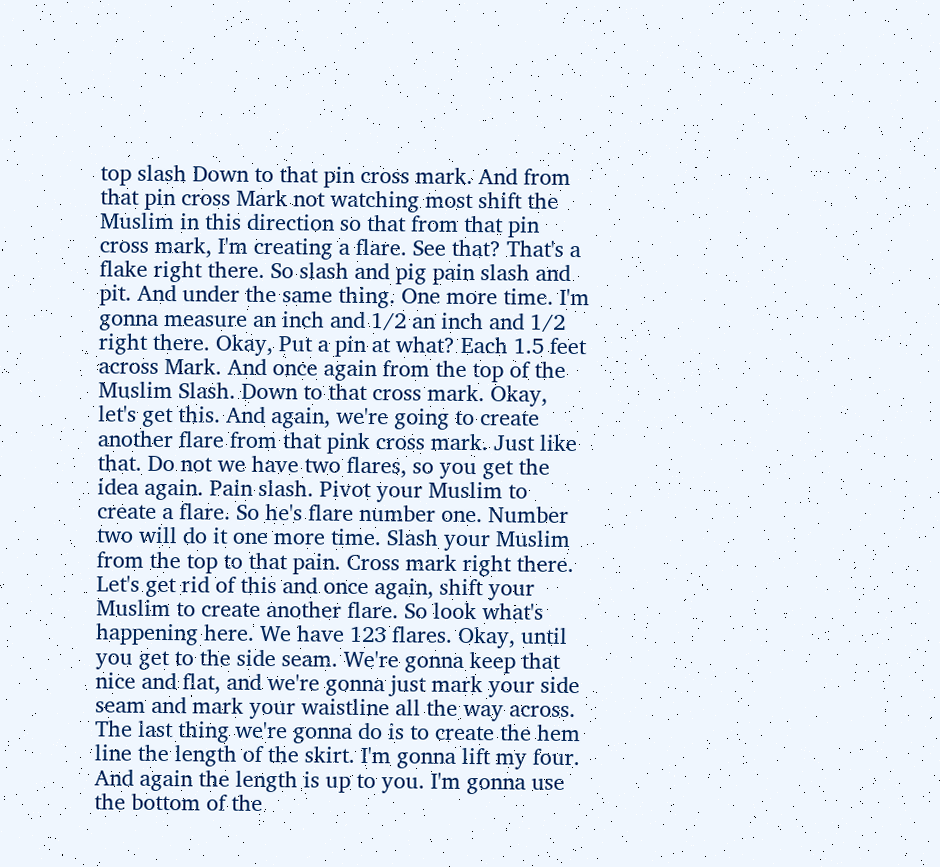top slash Down to that pin cross mark. And from that pin cross Mark not watching most shift the Muslim in this direction so that from that pin cross mark, I'm creating a flare. See that? That's a flake right there. So slash and pig pain slash and pit. And under the same thing. One more time. I'm gonna measure an inch and 1/2 an inch and 1/2 right there. Okay, Put a pin at what? Each 1.5 feet across Mark. And once again from the top of the Muslim Slash. Down to that cross mark. Okay, let's get this. And again, we're going to create another flare from that pink cross mark. Just like that. Do not we have two flares, so you get the idea again. Pain slash. Pivot your Muslim to create a flare. So he's flare number one. Number two will do it one more time. Slash your Muslim from the top to that pain. Cross mark right there. Let's get rid of this and once again, shift your Muslim to create another flare. So look what's happening here. We have 123 flares. Okay, until you get to the side seam. We're gonna keep that nice and flat, and we're gonna just mark your side seam and mark your waistline all the way across. The last thing we're gonna do is to create the hem line the length of the skirt. I'm gonna lift my four. And again the length is up to you. I'm gonna use the bottom of the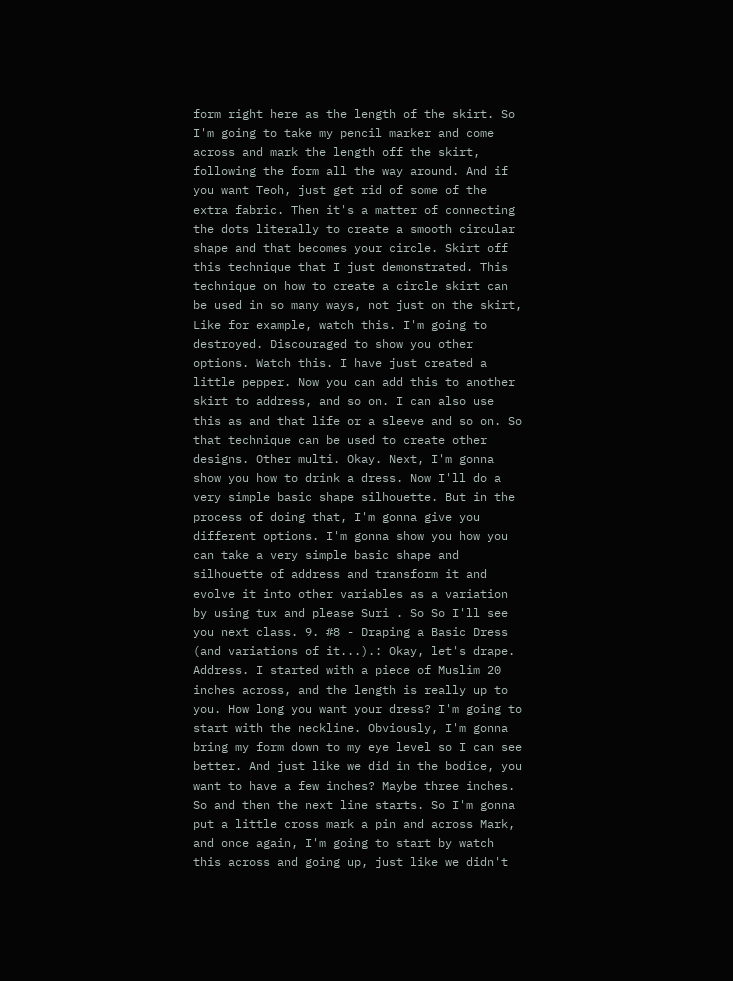form right here as the length of the skirt. So I'm going to take my pencil marker and come across and mark the length off the skirt, following the form all the way around. And if you want Teoh, just get rid of some of the extra fabric. Then it's a matter of connecting the dots literally to create a smooth circular shape and that becomes your circle. Skirt off this technique that I just demonstrated. This technique on how to create a circle skirt can be used in so many ways, not just on the skirt, Like for example, watch this. I'm going to destroyed. Discouraged to show you other options. Watch this. I have just created a little pepper. Now you can add this to another skirt to address, and so on. I can also use this as and that life or a sleeve and so on. So that technique can be used to create other designs. Other multi. Okay. Next, I'm gonna show you how to drink a dress. Now I'll do a very simple basic shape silhouette. But in the process of doing that, I'm gonna give you different options. I'm gonna show you how you can take a very simple basic shape and silhouette of address and transform it and evolve it into other variables as a variation by using tux and please Suri . So So I'll see you next class. 9. #8 - Draping a Basic Dress (and variations of it...).: Okay, let's drape. Address. I started with a piece of Muslim 20 inches across, and the length is really up to you. How long you want your dress? I'm going to start with the neckline. Obviously, I'm gonna bring my form down to my eye level so I can see better. And just like we did in the bodice, you want to have a few inches? Maybe three inches. So and then the next line starts. So I'm gonna put a little cross mark a pin and across Mark, and once again, I'm going to start by watch this across and going up, just like we didn't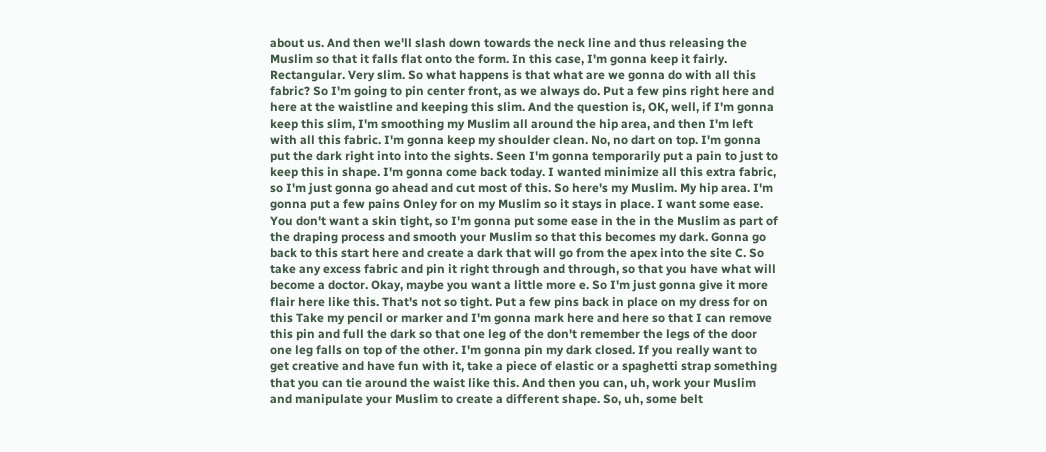about us. And then we'll slash down towards the neck line and thus releasing the Muslim so that it falls flat onto the form. In this case, I'm gonna keep it fairly. Rectangular. Very slim. So what happens is that what are we gonna do with all this fabric? So I'm going to pin center front, as we always do. Put a few pins right here and here at the waistline and keeping this slim. And the question is, OK, well, if I'm gonna keep this slim, I'm smoothing my Muslim all around the hip area, and then I'm left with all this fabric. I'm gonna keep my shoulder clean. No, no dart on top. I'm gonna put the dark right into into the sights. Seen I'm gonna temporarily put a pain to just to keep this in shape. I'm gonna come back today. I wanted minimize all this extra fabric, so I'm just gonna go ahead and cut most of this. So here's my Muslim. My hip area. I'm gonna put a few pains Onley for on my Muslim so it stays in place. I want some ease. You don't want a skin tight, so I'm gonna put some ease in the in the Muslim as part of the draping process and smooth your Muslim so that this becomes my dark. Gonna go back to this start here and create a dark that will go from the apex into the site C. So take any excess fabric and pin it right through and through, so that you have what will become a doctor. Okay, maybe you want a little more e. So I'm just gonna give it more flair here like this. That's not so tight. Put a few pins back in place on my dress for on this Take my pencil or marker and I'm gonna mark here and here so that I can remove this pin and full the dark so that one leg of the don't remember the legs of the door one leg falls on top of the other. I'm gonna pin my dark closed. If you really want to get creative and have fun with it, take a piece of elastic or a spaghetti strap something that you can tie around the waist like this. And then you can, uh, work your Muslim and manipulate your Muslim to create a different shape. So, uh, some belt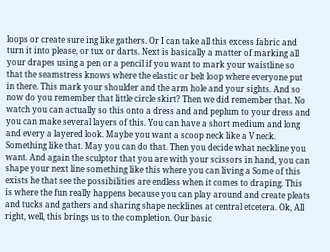loops or create sure ing like gathers. Or I can take all this excess fabric and turn it into please, or tux or darts. Next is basically a matter of marking all your drapes using a pen or a pencil if you want to mark your waistline so that the seamstress knows where the elastic or belt loop where everyone put in there. This mark your shoulder and the arm hole and your sights. And so now do you remember that little circle skirt? Then we did remember that. No watch you can actually so this onto a dress and and peplum to your dress and you can make several layers of this. You can have a short medium and long and every a layered look. Maybe you want a scoop neck like a V neck. Something like that. May you can do that. Then you decide what neckline you want. And again the sculptor that you are with your scissors in hand, you can shape your next line something like this where you can living a Some of this exists he that see the possibilities are endless when it comes to draping. This is where the fun really happens because you can play around and create pleats and tucks and gathers and sharing shape necklines at central etcetera. Ok, All right, well, this brings us to the completion. Our basic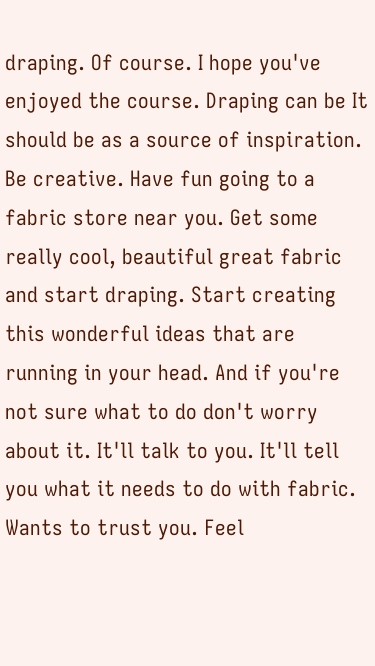draping. Of course. I hope you've enjoyed the course. Draping can be It should be as a source of inspiration. Be creative. Have fun going to a fabric store near you. Get some really cool, beautiful great fabric and start draping. Start creating this wonderful ideas that are running in your head. And if you're not sure what to do don't worry about it. It'll talk to you. It'll tell you what it needs to do with fabric. Wants to trust you. Feel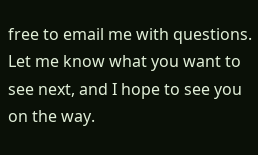free to email me with questions. Let me know what you want to see next, and I hope to see you on the way.